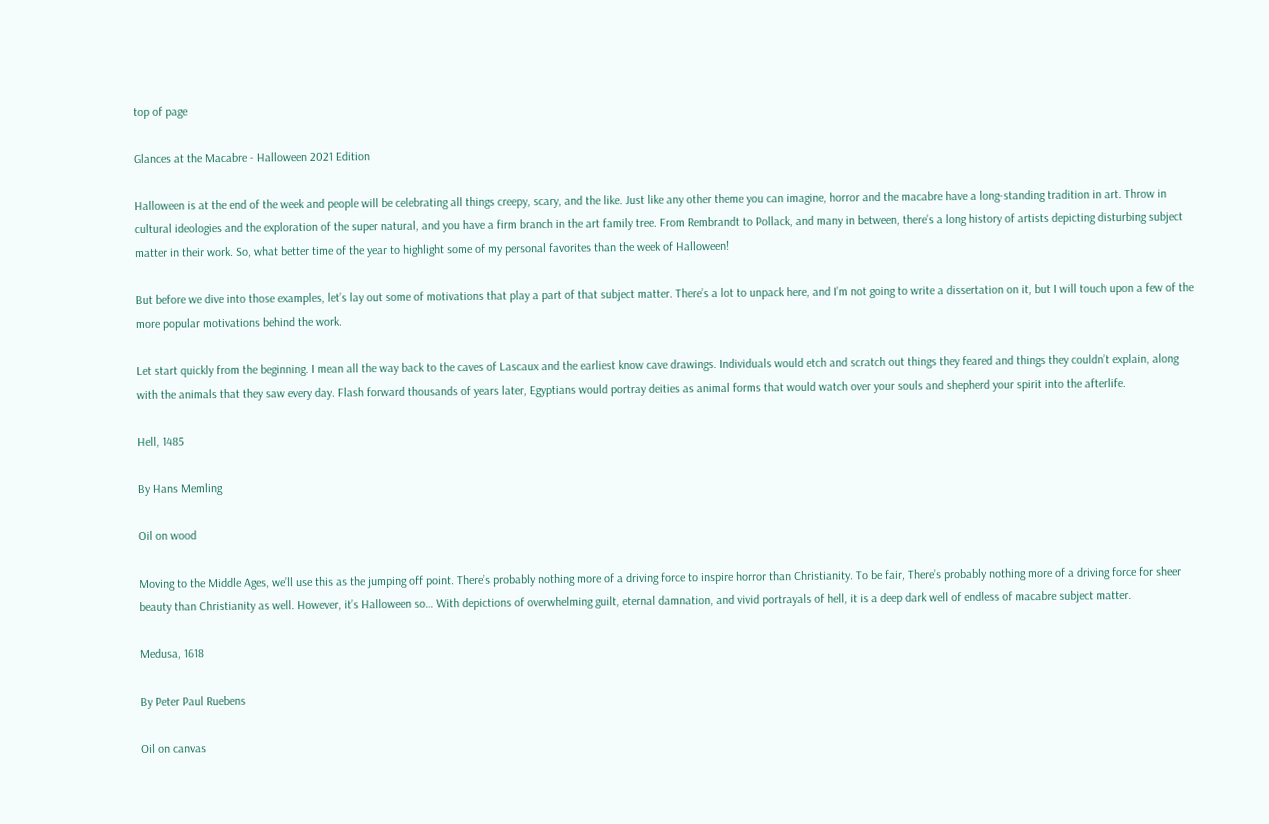top of page

Glances at the Macabre - Halloween 2021 Edition

Halloween is at the end of the week and people will be celebrating all things creepy, scary, and the like. Just like any other theme you can imagine, horror and the macabre have a long-standing tradition in art. Throw in cultural ideologies and the exploration of the super natural, and you have a firm branch in the art family tree. From Rembrandt to Pollack, and many in between, there’s a long history of artists depicting disturbing subject matter in their work. So, what better time of the year to highlight some of my personal favorites than the week of Halloween!

But before we dive into those examples, let’s lay out some of motivations that play a part of that subject matter. There’s a lot to unpack here, and I’m not going to write a dissertation on it, but I will touch upon a few of the more popular motivations behind the work.

Let start quickly from the beginning. I mean all the way back to the caves of Lascaux and the earliest know cave drawings. Individuals would etch and scratch out things they feared and things they couldn’t explain, along with the animals that they saw every day. Flash forward thousands of years later, Egyptians would portray deities as animal forms that would watch over your souls and shepherd your spirit into the afterlife.

Hell, 1485

By Hans Memling

Oil on wood

Moving to the Middle Ages, we’ll use this as the jumping off point. There’s probably nothing more of a driving force to inspire horror than Christianity. To be fair, There’s probably nothing more of a driving force for sheer beauty than Christianity as well. However, it’s Halloween so… With depictions of overwhelming guilt, eternal damnation, and vivid portrayals of hell, it is a deep dark well of endless of macabre subject matter.

Medusa, 1618

By Peter Paul Ruebens

Oil on canvas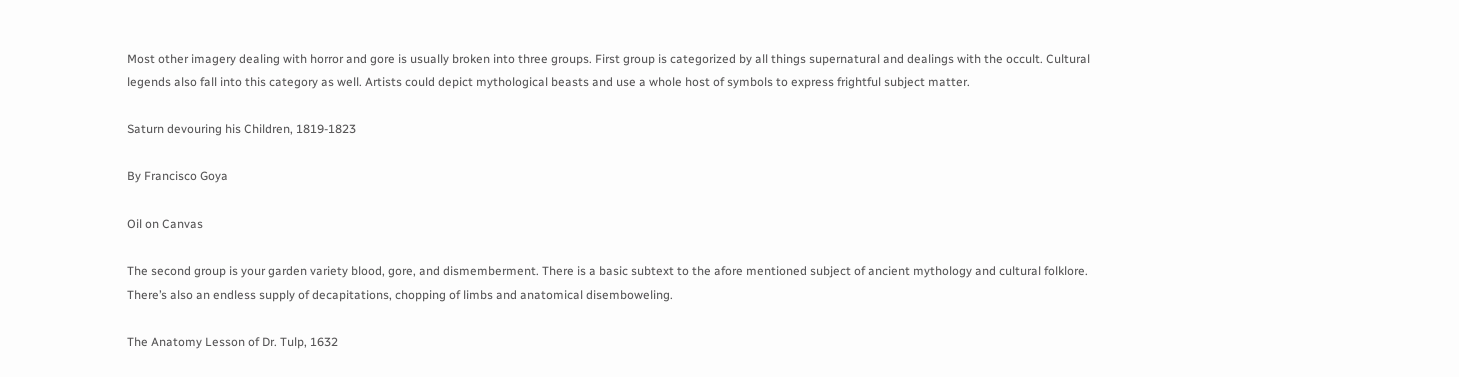Most other imagery dealing with horror and gore is usually broken into three groups. First group is categorized by all things supernatural and dealings with the occult. Cultural legends also fall into this category as well. Artists could depict mythological beasts and use a whole host of symbols to express frightful subject matter.

Saturn devouring his Children, 1819-1823

By Francisco Goya

Oil on Canvas

The second group is your garden variety blood, gore, and dismemberment. There is a basic subtext to the afore mentioned subject of ancient mythology and cultural folklore. There’s also an endless supply of decapitations, chopping of limbs and anatomical disemboweling.

The Anatomy Lesson of Dr. Tulp, 1632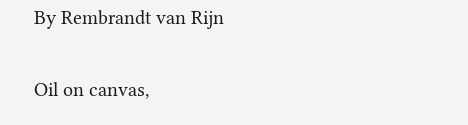By Rembrandt van Rijn

Oil on canvas,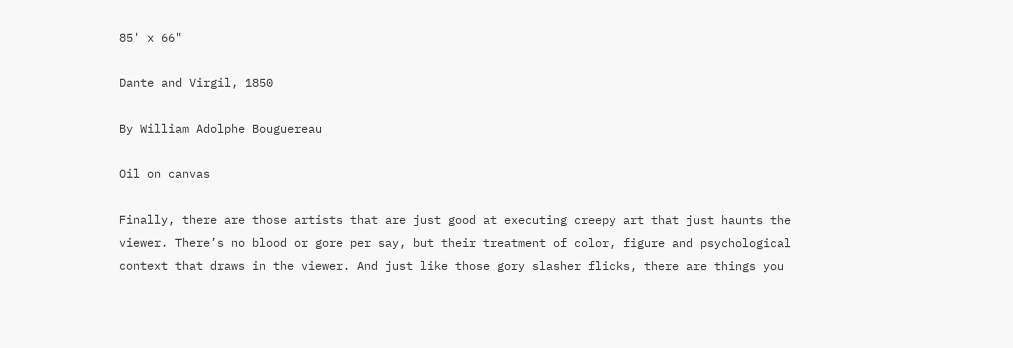85' x 66"

Dante and Virgil, 1850

By William Adolphe Bouguereau

Oil on canvas

Finally, there are those artists that are just good at executing creepy art that just haunts the viewer. There’s no blood or gore per say, but their treatment of color, figure and psychological context that draws in the viewer. And just like those gory slasher flicks, there are things you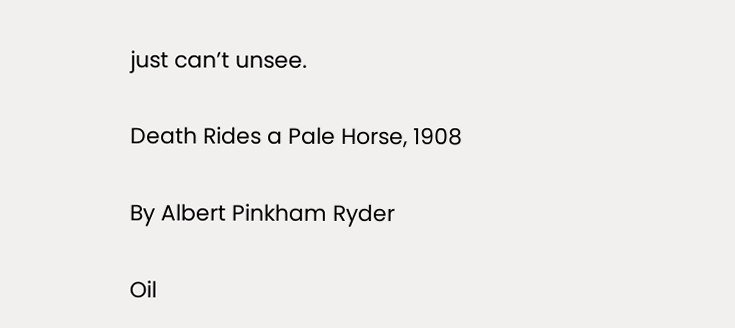just can’t unsee.

Death Rides a Pale Horse, 1908

By Albert Pinkham Ryder

Oil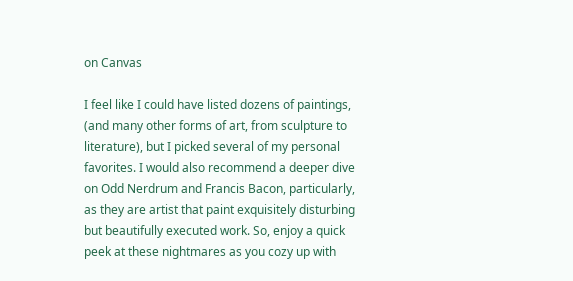on Canvas

I feel like I could have listed dozens of paintings, (and many other forms of art, from sculpture to literature), but I picked several of my personal favorites. I would also recommend a deeper dive on Odd Nerdrum and Francis Bacon, particularly, as they are artist that paint exquisitely disturbing but beautifully executed work. So, enjoy a quick peek at these nightmares as you cozy up with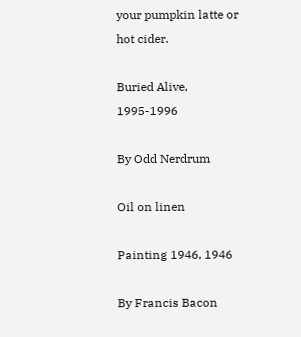your pumpkin latte or hot cider.

Buried Alive, 1995-1996

By Odd Nerdrum

Oil on linen

Painting 1946, 1946

By Francis Bacon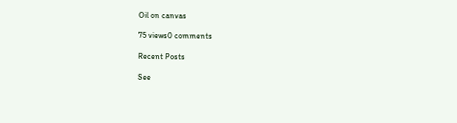Oil on canvas

75 views0 comments

Recent Posts

See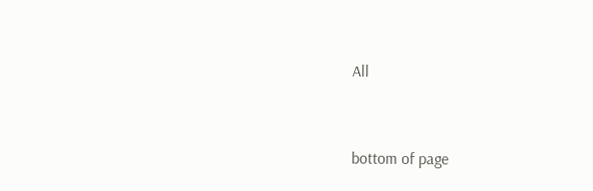All


bottom of page